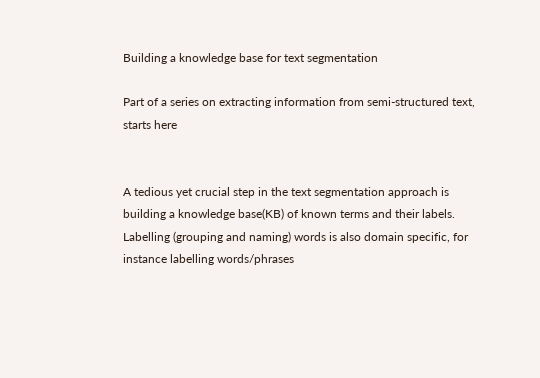Building a knowledge base for text segmentation

Part of a series on extracting information from semi-structured text, starts here


A tedious yet crucial step in the text segmentation approach is building a knowledge base(KB) of known terms and their labels. Labelling (grouping and naming) words is also domain specific, for instance labelling words/phrases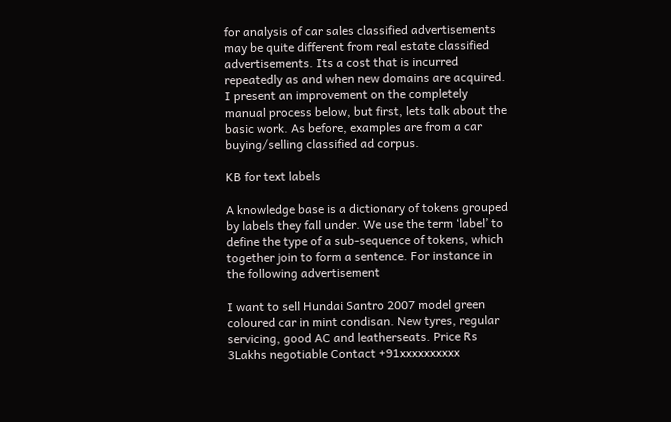for analysis of car sales classified advertisements may be quite different from real estate classified advertisements. Its a cost that is incurred repeatedly as and when new domains are acquired. I present an improvement on the completely manual process below, but first, lets talk about the basic work. As before, examples are from a car buying/selling classified ad corpus.

KB for text labels

A knowledge base is a dictionary of tokens grouped by labels they fall under. We use the term ‘label’ to define the type of a sub-sequence of tokens, which together join to form a sentence. For instance in the following advertisement

I want to sell Hundai Santro 2007 model green coloured car in mint condisan. New tyres, regular servicing, good AC and leatherseats. Price Rs 3Lakhs negotiable Contact +91xxxxxxxxxx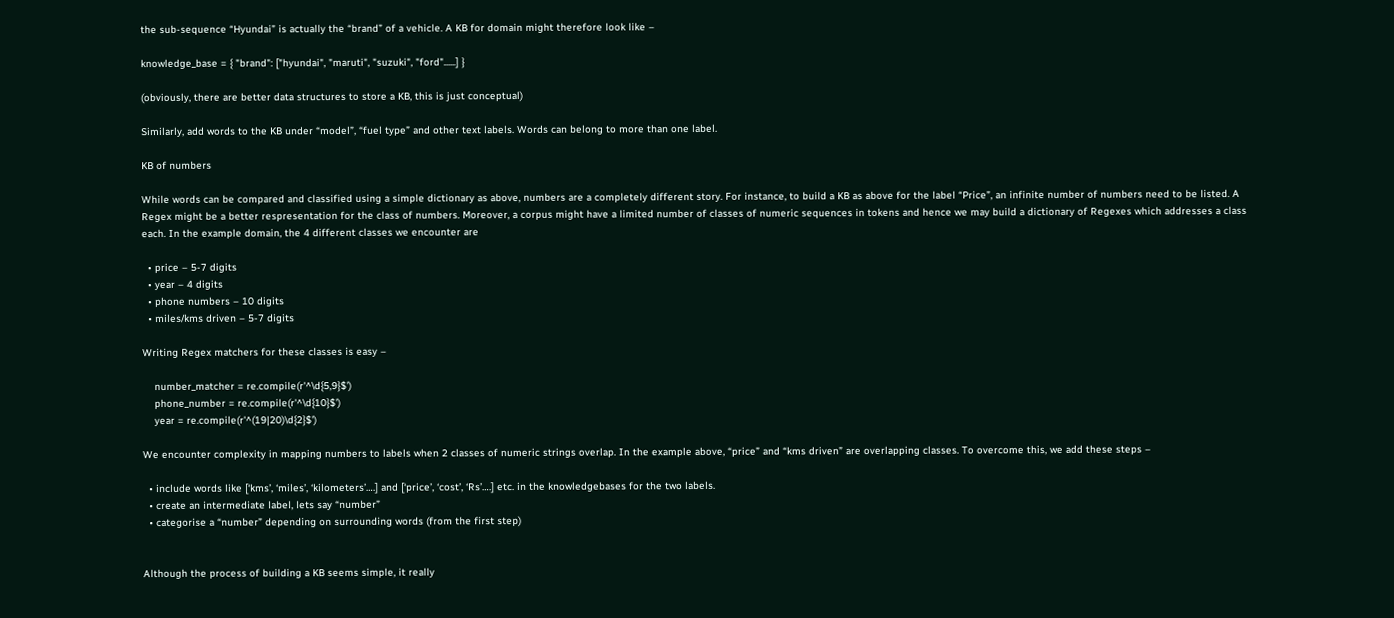the sub-sequence “Hyundai” is actually the “brand” of a vehicle. A KB for domain might therefore look like –

knowledge_base = { "brand": ["hyundai", "maruti", "suzuki", "ford"......] }

(obviously, there are better data structures to store a KB, this is just conceptual)

Similarly, add words to the KB under “model”, “fuel type” and other text labels. Words can belong to more than one label.

KB of numbers

While words can be compared and classified using a simple dictionary as above, numbers are a completely different story. For instance, to build a KB as above for the label “Price”, an infinite number of numbers need to be listed. A Regex might be a better respresentation for the class of numbers. Moreover, a corpus might have a limited number of classes of numeric sequences in tokens and hence we may build a dictionary of Regexes which addresses a class each. In the example domain, the 4 different classes we encounter are

  • price – 5-7 digits
  • year – 4 digits
  • phone numbers – 10 digits
  • miles/kms driven – 5-7 digits

Writing Regex matchers for these classes is easy –

    number_matcher = re.compile(r'^\d{5,9}$')
    phone_number = re.compile(r'^\d{10}$')
    year = re.compile(r'^(19|20)\d{2}$')

We encounter complexity in mapping numbers to labels when 2 classes of numeric strings overlap. In the example above, “price” and “kms driven” are overlapping classes. To overcome this, we add these steps –

  • include words like [‘kms’, ‘miles’, ‘kilometers’….] and [‘price’, ‘cost’, ‘Rs’….] etc. in the knowledgebases for the two labels.
  • create an intermediate label, lets say “number”
  • categorise a “number” depending on surrounding words (from the first step)


Although the process of building a KB seems simple, it really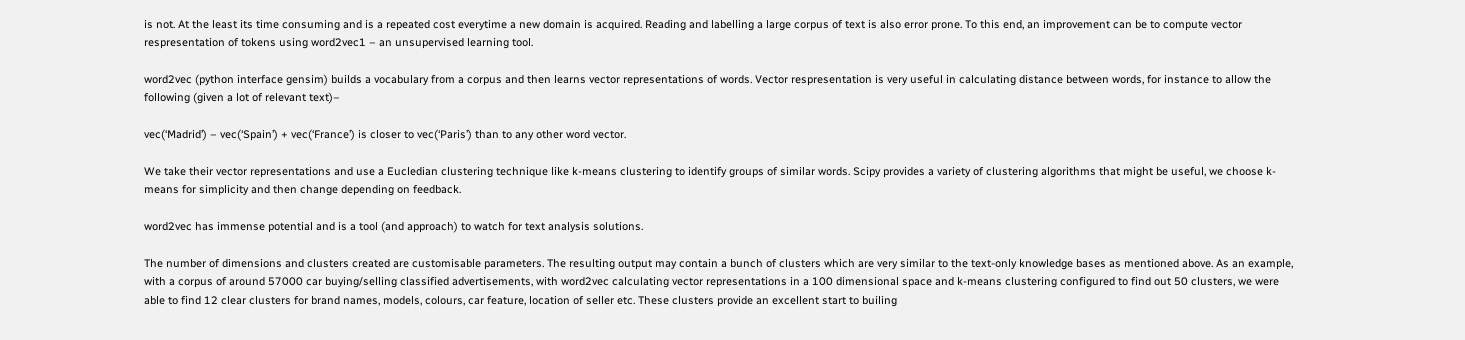is not. At the least its time consuming and is a repeated cost everytime a new domain is acquired. Reading and labelling a large corpus of text is also error prone. To this end, an improvement can be to compute vector respresentation of tokens using word2vec1 – an unsupervised learning tool.

word2vec (python interface gensim) builds a vocabulary from a corpus and then learns vector representations of words. Vector respresentation is very useful in calculating distance between words, for instance to allow the following (given a lot of relevant text)–

vec(‘Madrid’) – vec(‘Spain’) + vec(‘France’) is closer to vec(‘Paris’) than to any other word vector.

We take their vector representations and use a Eucledian clustering technique like k-means clustering to identify groups of similar words. Scipy provides a variety of clustering algorithms that might be useful, we choose k-means for simplicity and then change depending on feedback.

word2vec has immense potential and is a tool (and approach) to watch for text analysis solutions.

The number of dimensions and clusters created are customisable parameters. The resulting output may contain a bunch of clusters which are very similar to the text-only knowledge bases as mentioned above. As an example, with a corpus of around 57000 car buying/selling classified advertisements, with word2vec calculating vector representations in a 100 dimensional space and k-means clustering configured to find out 50 clusters, we were able to find 12 clear clusters for brand names, models, colours, car feature, location of seller etc. These clusters provide an excellent start to builing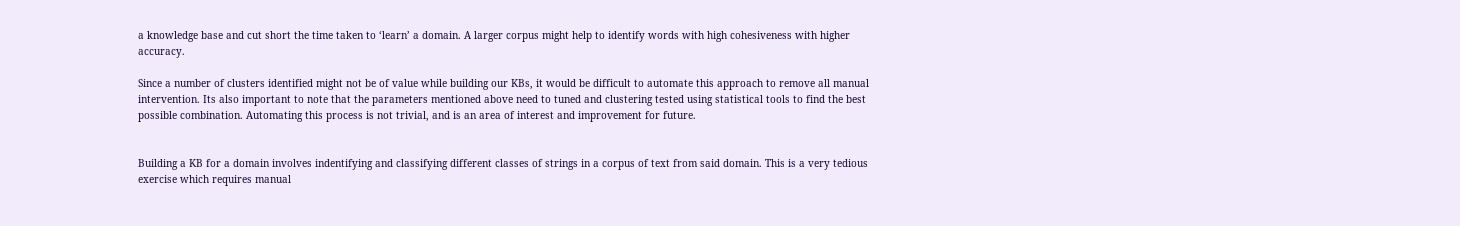a knowledge base and cut short the time taken to ‘learn’ a domain. A larger corpus might help to identify words with high cohesiveness with higher accuracy.

Since a number of clusters identified might not be of value while building our KBs, it would be difficult to automate this approach to remove all manual intervention. Its also important to note that the parameters mentioned above need to tuned and clustering tested using statistical tools to find the best possible combination. Automating this process is not trivial, and is an area of interest and improvement for future.


Building a KB for a domain involves indentifying and classifying different classes of strings in a corpus of text from said domain. This is a very tedious exercise which requires manual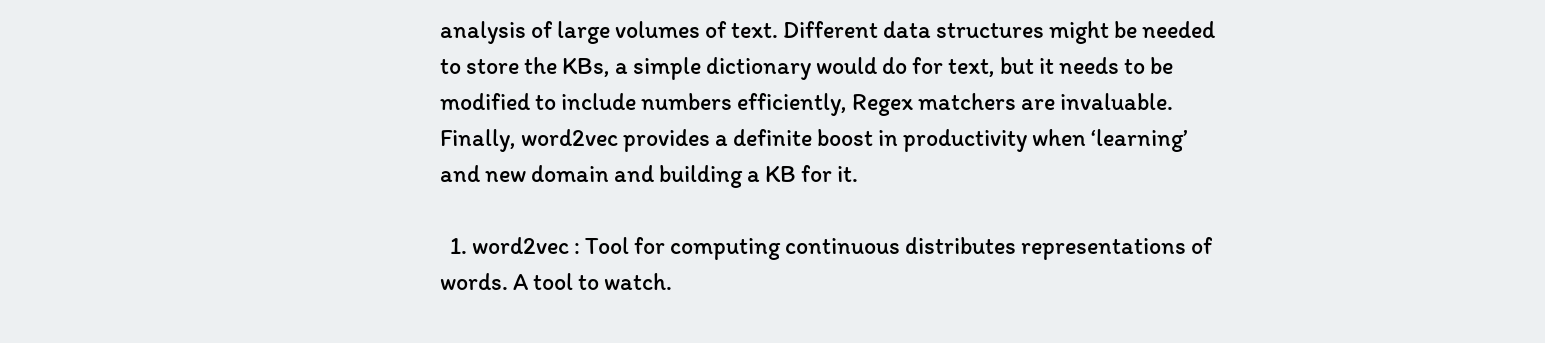analysis of large volumes of text. Different data structures might be needed to store the KBs, a simple dictionary would do for text, but it needs to be modified to include numbers efficiently, Regex matchers are invaluable. Finally, word2vec provides a definite boost in productivity when ‘learning’ and new domain and building a KB for it.

  1. word2vec : Tool for computing continuous distributes representations of words. A tool to watch.